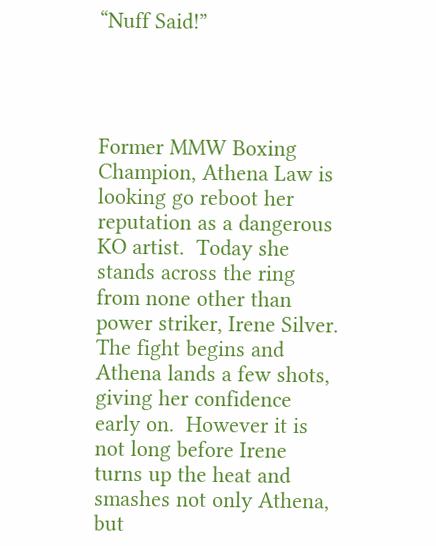“Nuff Said!”




Former MMW Boxing Champion, Athena Law is looking go reboot her reputation as a dangerous KO artist.  Today she stands across the ring from none other than power striker, Irene Silver.  The fight begins and Athena lands a few shots, giving her confidence early on.  However it is not long before Irene turns up the heat and smashes not only Athena, but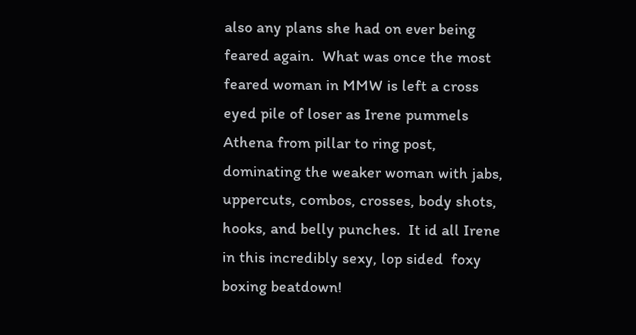also any plans she had on ever being feared again.  What was once the most feared woman in MMW is left a cross eyed pile of loser as Irene pummels Athena from pillar to ring post, dominating the weaker woman with jabs, uppercuts, combos, crosses, body shots, hooks, and belly punches.  It id all Irene in this incredibly sexy, lop sided  foxy boxing beatdown!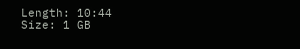Length: 10:44
Size: 1 GB